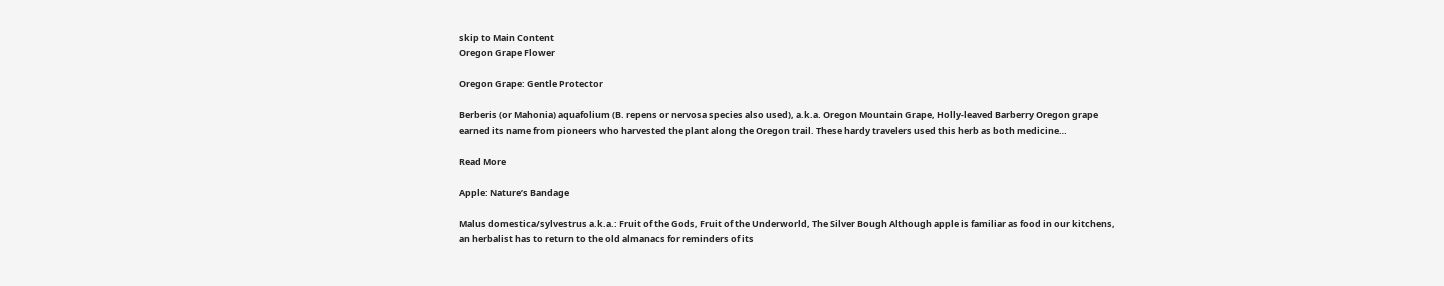skip to Main Content
Oregon Grape Flower

Oregon Grape: Gentle Protector

Berberis (or Mahonia) aquafolium (B. repens or nervosa species also used), a.k.a. Oregon Mountain Grape, Holly-leaved Barberry Oregon grape earned its name from pioneers who harvested the plant along the Oregon trail. These hardy travelers used this herb as both medicine…

Read More

Apple: Nature’s Bandage

Malus domestica/sylvestrus a.k.a.: Fruit of the Gods, Fruit of the Underworld, The Silver Bough Although apple is familiar as food in our kitchens, an herbalist has to return to the old almanacs for reminders of its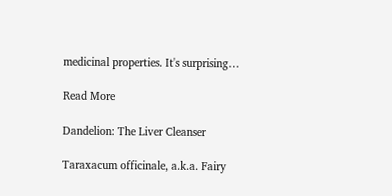medicinal properties. It's surprising…

Read More

Dandelion: The Liver Cleanser

Taraxacum officinale, a.k.a. Fairy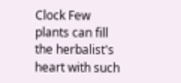Clock Few plants can fill the herbalist's heart with such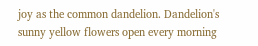joy as the common dandelion. Dandelion's sunny yellow flowers open every morning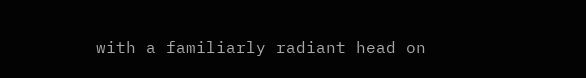with a familiarly radiant head on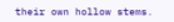their own hollow stems.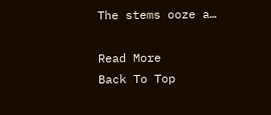The stems ooze a…

Read More
Back To Top